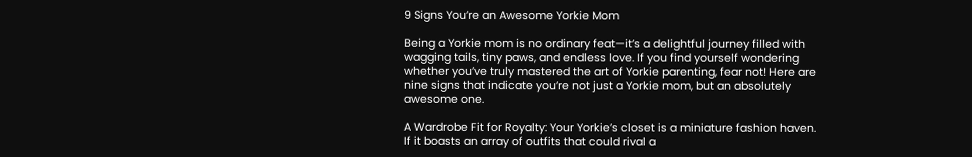9 Signs You’re an Awesome Yorkie Mom

Being a Yorkie mom is no ordinary feat—it’s a delightful journey filled with wagging tails, tiny paws, and endless love. If you find yourself wondering whether you’ve truly mastered the art of Yorkie parenting, fear not! Here are nine signs that indicate you’re not just a Yorkie mom, but an absolutely awesome one.

A Wardrobe Fit for Royalty: Your Yorkie’s closet is a miniature fashion haven. If it boasts an array of outfits that could rival a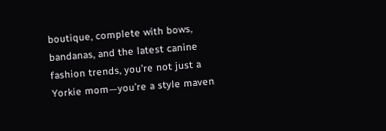boutique, complete with bows, bandanas, and the latest canine fashion trends, you’re not just a Yorkie mom—you’re a style maven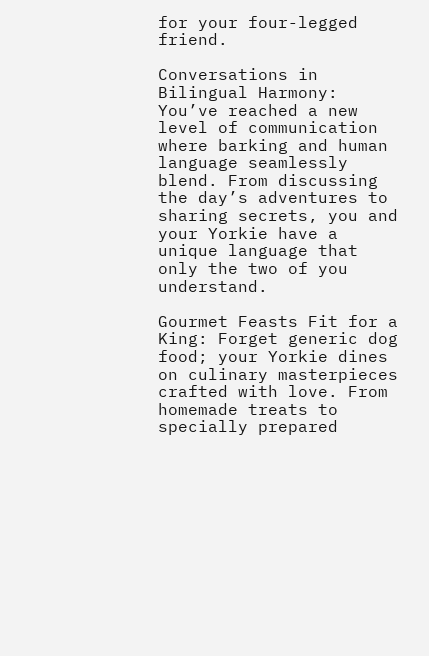for your four-legged friend.

Conversations in Bilingual Harmony: You’ve reached a new level of communication where barking and human language seamlessly blend. From discussing the day’s adventures to sharing secrets, you and your Yorkie have a unique language that only the two of you understand.

Gourmet Feasts Fit for a King: Forget generic dog food; your Yorkie dines on culinary masterpieces crafted with love. From homemade treats to specially prepared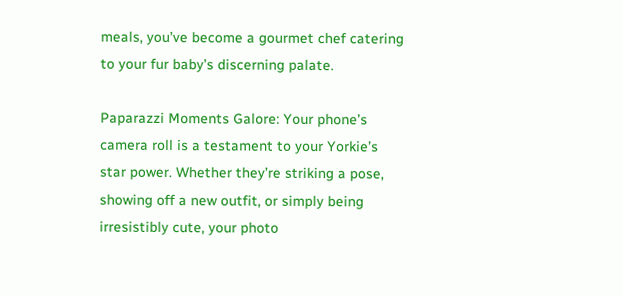meals, you’ve become a gourmet chef catering to your fur baby’s discerning palate.

Paparazzi Moments Galore: Your phone’s camera roll is a testament to your Yorkie’s star power. Whether they’re striking a pose, showing off a new outfit, or simply being irresistibly cute, your photo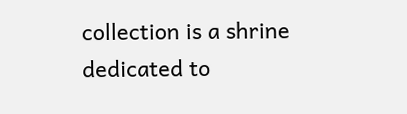collection is a shrine dedicated to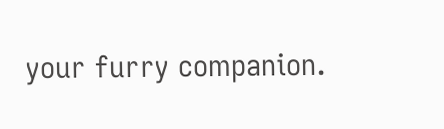your furry companion.